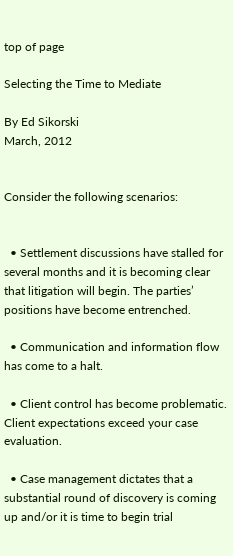top of page

Selecting the Time to Mediate

By Ed Sikorski
March, 2012


Consider the following scenarios:


  • Settlement discussions have stalled for several months and it is becoming clear that litigation will begin. The parties’ positions have become entrenched.

  • Communication and information flow has come to a halt.

  • Client control has become problematic. Client expectations exceed your case evaluation.

  • Case management dictates that a substantial round of discovery is coming up and/or it is time to begin trial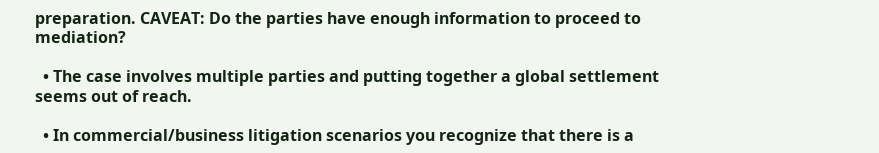preparation. CAVEAT: Do the parties have enough information to proceed to mediation?

  • The case involves multiple parties and putting together a global settlement seems out of reach.

  • In commercial/business litigation scenarios you recognize that there is a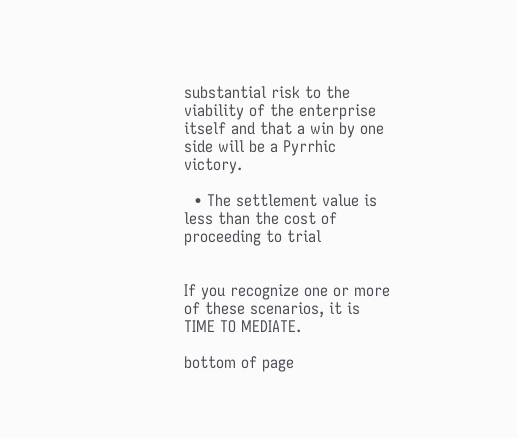substantial risk to the viability of the enterprise itself and that a win by one side will be a Pyrrhic victory.

  • The settlement value is less than the cost of proceeding to trial


If you recognize one or more of these scenarios, it is TIME TO MEDIATE.

bottom of page